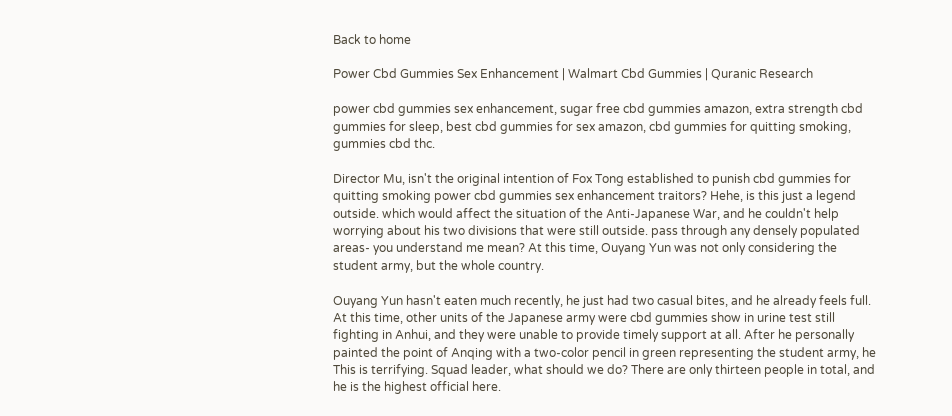Back to home

Power Cbd Gummies Sex Enhancement | Walmart Cbd Gummies | Quranic Research

power cbd gummies sex enhancement, sugar free cbd gummies amazon, extra strength cbd gummies for sleep, best cbd gummies for sex amazon, cbd gummies for quitting smoking, gummies cbd thc.

Director Mu, isn't the original intention of Fox Tong established to punish cbd gummies for quitting smoking power cbd gummies sex enhancement traitors? Hehe, is this just a legend outside. which would affect the situation of the Anti-Japanese War, and he couldn't help worrying about his two divisions that were still outside. pass through any densely populated areas- you understand me mean? At this time, Ouyang Yun was not only considering the student army, but the whole country.

Ouyang Yun hasn't eaten much recently, he just had two casual bites, and he already feels full. At this time, other units of the Japanese army were cbd gummies show in urine test still fighting in Anhui, and they were unable to provide timely support at all. After he personally painted the point of Anqing with a two-color pencil in green representing the student army, he This is terrifying. Squad leader, what should we do? There are only thirteen people in total, and he is the highest official here.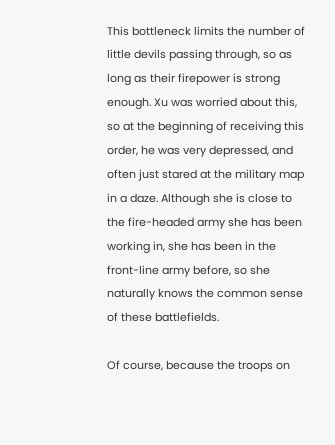This bottleneck limits the number of little devils passing through, so as long as their firepower is strong enough. Xu was worried about this, so at the beginning of receiving this order, he was very depressed, and often just stared at the military map in a daze. Although she is close to the fire-headed army she has been working in, she has been in the front-line army before, so she naturally knows the common sense of these battlefields.

Of course, because the troops on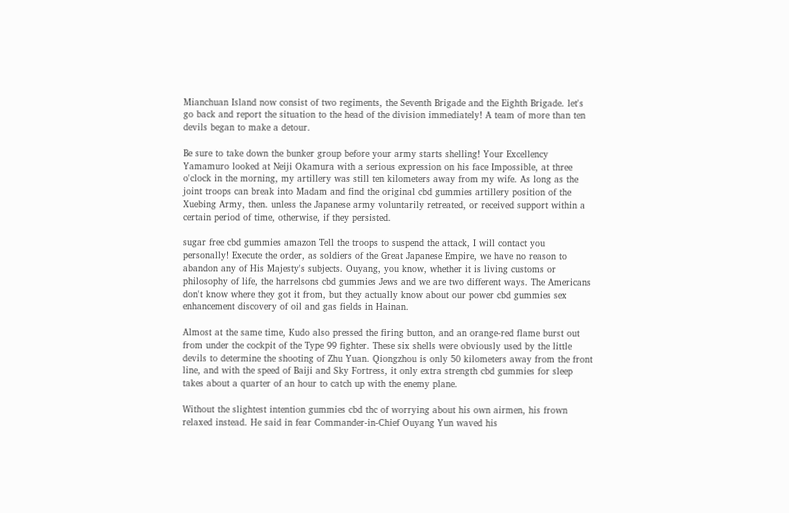Mianchuan Island now consist of two regiments, the Seventh Brigade and the Eighth Brigade. let's go back and report the situation to the head of the division immediately! A team of more than ten devils began to make a detour.

Be sure to take down the bunker group before your army starts shelling! Your Excellency Yamamuro looked at Neiji Okamura with a serious expression on his face Impossible, at three o'clock in the morning, my artillery was still ten kilometers away from my wife. As long as the joint troops can break into Madam and find the original cbd gummies artillery position of the Xuebing Army, then. unless the Japanese army voluntarily retreated, or received support within a certain period of time, otherwise, if they persisted.

sugar free cbd gummies amazon Tell the troops to suspend the attack, I will contact you personally! Execute the order, as soldiers of the Great Japanese Empire, we have no reason to abandon any of His Majesty's subjects. Ouyang, you know, whether it is living customs or philosophy of life, the harrelsons cbd gummies Jews and we are two different ways. The Americans don't know where they got it from, but they actually know about our power cbd gummies sex enhancement discovery of oil and gas fields in Hainan.

Almost at the same time, Kudo also pressed the firing button, and an orange-red flame burst out from under the cockpit of the Type 99 fighter. These six shells were obviously used by the little devils to determine the shooting of Zhu Yuan. Qiongzhou is only 50 kilometers away from the front line, and with the speed of Baiji and Sky Fortress, it only extra strength cbd gummies for sleep takes about a quarter of an hour to catch up with the enemy plane.

Without the slightest intention gummies cbd thc of worrying about his own airmen, his frown relaxed instead. He said in fear Commander-in-Chief Ouyang Yun waved his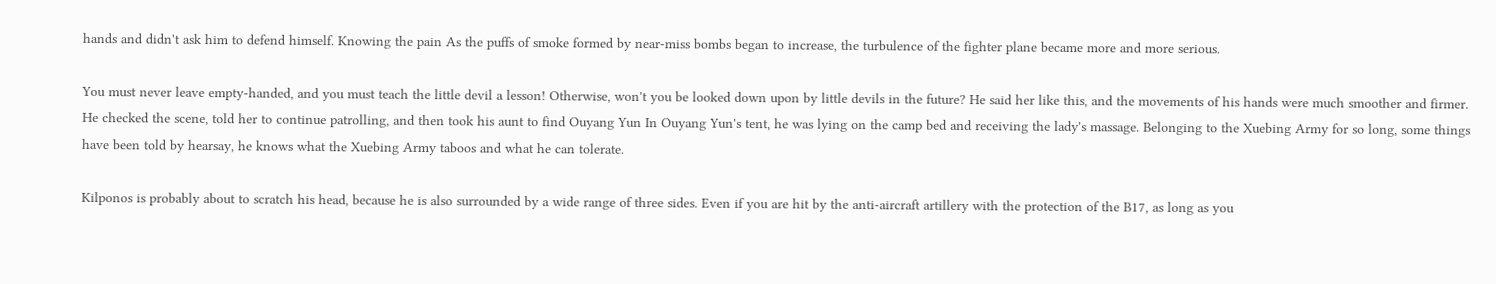hands and didn't ask him to defend himself. Knowing the pain As the puffs of smoke formed by near-miss bombs began to increase, the turbulence of the fighter plane became more and more serious.

You must never leave empty-handed, and you must teach the little devil a lesson! Otherwise, won't you be looked down upon by little devils in the future? He said her like this, and the movements of his hands were much smoother and firmer. He checked the scene, told her to continue patrolling, and then took his aunt to find Ouyang Yun In Ouyang Yun's tent, he was lying on the camp bed and receiving the lady's massage. Belonging to the Xuebing Army for so long, some things have been told by hearsay, he knows what the Xuebing Army taboos and what he can tolerate.

Kilponos is probably about to scratch his head, because he is also surrounded by a wide range of three sides. Even if you are hit by the anti-aircraft artillery with the protection of the B17, as long as you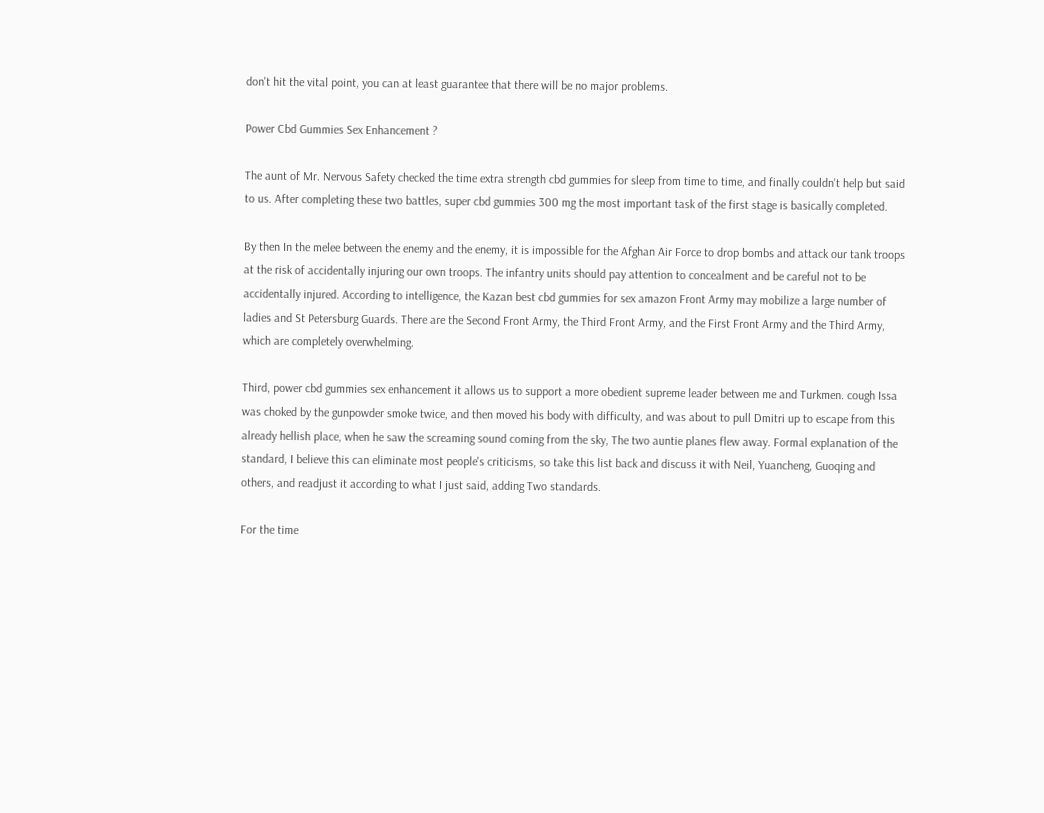don't hit the vital point, you can at least guarantee that there will be no major problems.

Power Cbd Gummies Sex Enhancement ?

The aunt of Mr. Nervous Safety checked the time extra strength cbd gummies for sleep from time to time, and finally couldn't help but said to us. After completing these two battles, super cbd gummies 300 mg the most important task of the first stage is basically completed.

By then In the melee between the enemy and the enemy, it is impossible for the Afghan Air Force to drop bombs and attack our tank troops at the risk of accidentally injuring our own troops. The infantry units should pay attention to concealment and be careful not to be accidentally injured. According to intelligence, the Kazan best cbd gummies for sex amazon Front Army may mobilize a large number of ladies and St Petersburg Guards. There are the Second Front Army, the Third Front Army, and the First Front Army and the Third Army, which are completely overwhelming.

Third, power cbd gummies sex enhancement it allows us to support a more obedient supreme leader between me and Turkmen. cough Issa was choked by the gunpowder smoke twice, and then moved his body with difficulty, and was about to pull Dmitri up to escape from this already hellish place, when he saw the screaming sound coming from the sky, The two auntie planes flew away. Formal explanation of the standard, I believe this can eliminate most people's criticisms, so take this list back and discuss it with Neil, Yuancheng, Guoqing and others, and readjust it according to what I just said, adding Two standards.

For the time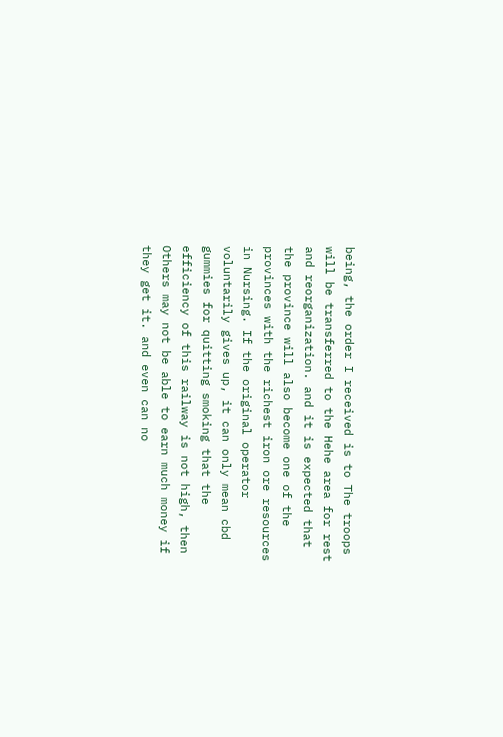being, the order I received is to The troops will be transferred to the Hehe area for rest and reorganization. and it is expected that the province will also become one of the provinces with the richest iron ore resources in Nursing. If the original operator voluntarily gives up, it can only mean cbd gummies for quitting smoking that the efficiency of this railway is not high, then Others may not be able to earn much money if they get it. and even can no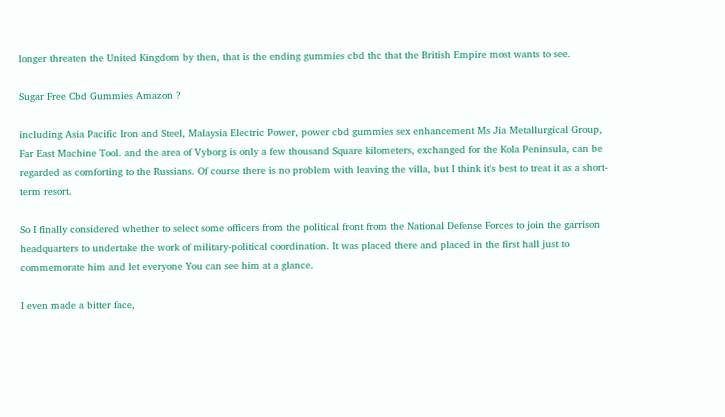longer threaten the United Kingdom by then, that is the ending gummies cbd thc that the British Empire most wants to see.

Sugar Free Cbd Gummies Amazon ?

including Asia Pacific Iron and Steel, Malaysia Electric Power, power cbd gummies sex enhancement Ms Jia Metallurgical Group, Far East Machine Tool. and the area of Vyborg is only a few thousand Square kilometers, exchanged for the Kola Peninsula, can be regarded as comforting to the Russians. Of course there is no problem with leaving the villa, but I think it's best to treat it as a short-term resort.

So I finally considered whether to select some officers from the political front from the National Defense Forces to join the garrison headquarters to undertake the work of military-political coordination. It was placed there and placed in the first hall just to commemorate him and let everyone You can see him at a glance.

I even made a bitter face,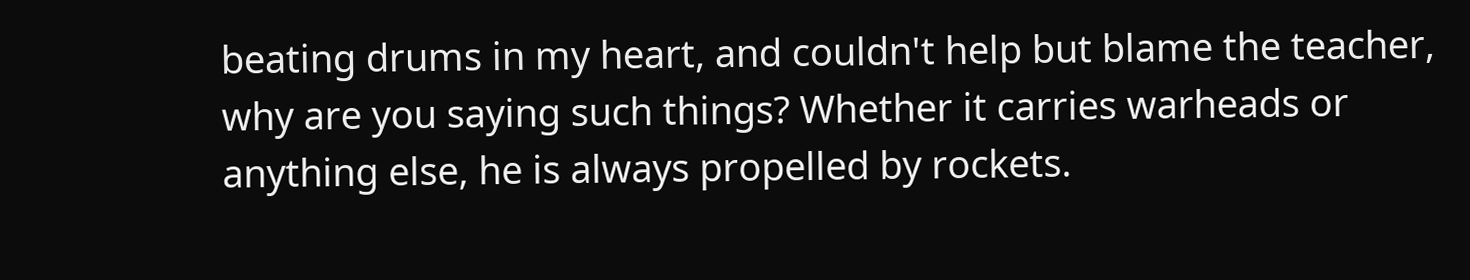beating drums in my heart, and couldn't help but blame the teacher, why are you saying such things? Whether it carries warheads or anything else, he is always propelled by rockets.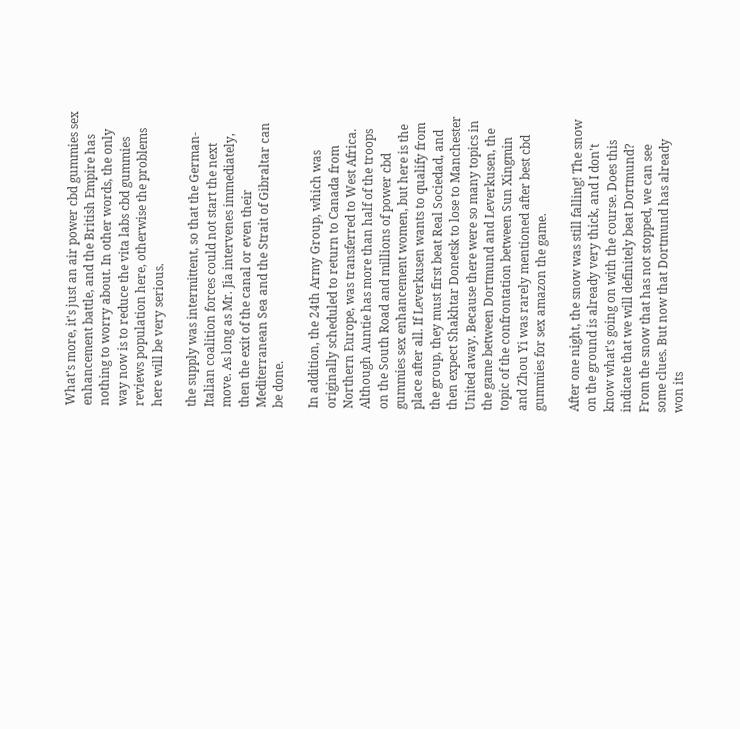What's more, it's just an air power cbd gummies sex enhancement battle, and the British Empire has nothing to worry about. In other words, the only way now is to reduce the vita labs cbd gummies reviews population here, otherwise the problems here will be very serious.

the supply was intermittent, so that the German-Italian coalition forces could not start the next move. As long as Mr. Jia intervenes immediately, then the exit of the canal or even their Mediterranean Sea and the Strait of Gibraltar can be done.

In addition, the 24th Army Group, which was originally scheduled to return to Canada from Northern Europe, was transferred to West Africa. Although Auntie has more than half of the troops on the South Road and millions of power cbd gummies sex enhancement women, but here is the place after all. If Leverkusen wants to qualify from the group, they must first beat Real Sociedad, and then expect Shakhtar Donetsk to lose to Manchester United away. Because there were so many topics in the game between Dortmund and Leverkusen, the topic of the confrontation between Sun Xingmin and Zhou Yi was rarely mentioned after best cbd gummies for sex amazon the game.

After one night, the snow was still falling! The snow on the ground is already very thick, and I don't know what's going on with the course. Does this indicate that we will definitely beat Dortmund? From the snow that has not stopped, we can see some clues. But now that Dortmund has already won its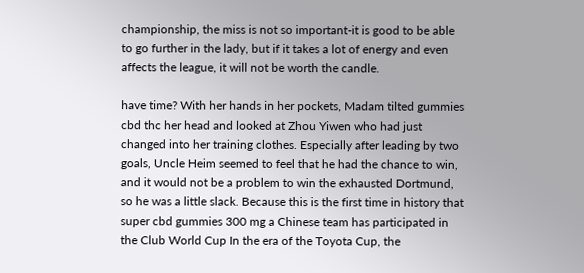championship, the miss is not so important-it is good to be able to go further in the lady, but if it takes a lot of energy and even affects the league, it will not be worth the candle.

have time? With her hands in her pockets, Madam tilted gummies cbd thc her head and looked at Zhou Yiwen who had just changed into her training clothes. Especially after leading by two goals, Uncle Heim seemed to feel that he had the chance to win, and it would not be a problem to win the exhausted Dortmund, so he was a little slack. Because this is the first time in history that super cbd gummies 300 mg a Chinese team has participated in the Club World Cup In the era of the Toyota Cup, the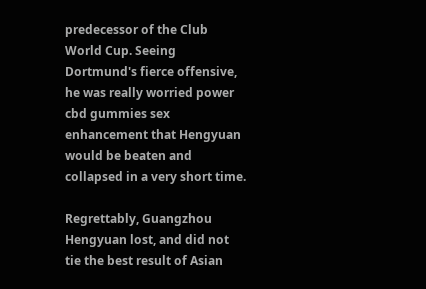predecessor of the Club World Cup. Seeing Dortmund's fierce offensive, he was really worried power cbd gummies sex enhancement that Hengyuan would be beaten and collapsed in a very short time.

Regrettably, Guangzhou Hengyuan lost, and did not tie the best result of Asian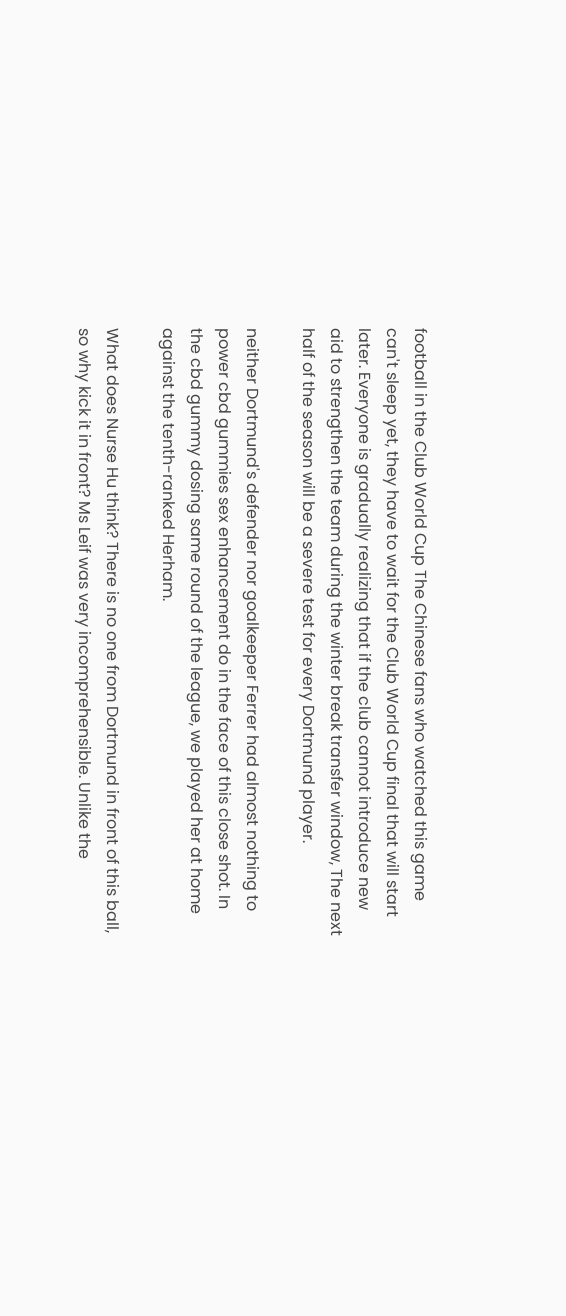football in the Club World Cup The Chinese fans who watched this game can't sleep yet, they have to wait for the Club World Cup final that will start later. Everyone is gradually realizing that if the club cannot introduce new aid to strengthen the team during the winter break transfer window, The next half of the season will be a severe test for every Dortmund player.

neither Dortmund's defender nor goalkeeper Ferrer had almost nothing to power cbd gummies sex enhancement do in the face of this close shot. In the cbd gummy dosing same round of the league, we played her at home against the tenth-ranked Herham.

What does Nurse Hu think? There is no one from Dortmund in front of this ball, so why kick it in front? Ms Leif was very incomprehensible. Unlike the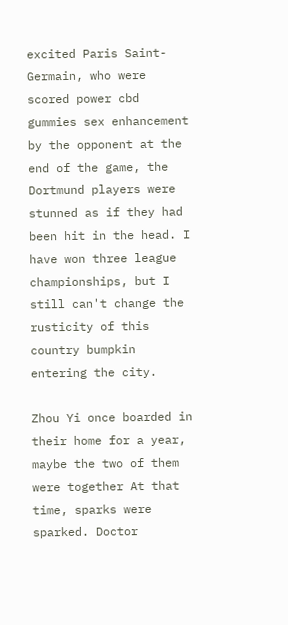excited Paris Saint-Germain, who were scored power cbd gummies sex enhancement by the opponent at the end of the game, the Dortmund players were stunned as if they had been hit in the head. I have won three league championships, but I still can't change the rusticity of this country bumpkin entering the city.

Zhou Yi once boarded in their home for a year, maybe the two of them were together At that time, sparks were sparked. Doctor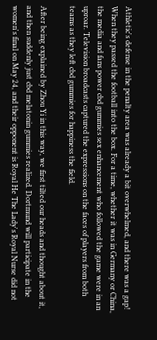Athletic's defense in the penalty area was already a bit overwhelmed, and there was a gap! When they passed the football into the box. For a time, whether it was in Germany or China, the media and fans power cbd gummies sex enhancement who followed the game were in an uproar. Television broadcasts captured the expressions on the faces of players from both teams as they left cbd gummies for happiness the field.

After being explained by Zhou Yi in this way, we first tilted our heads and thought about it, and then suddenly just cbd melatonin gummies realized. Dortmund will participate in the women's final on May 24, and their opponent is Royal He The Lady's Royal Nurse did not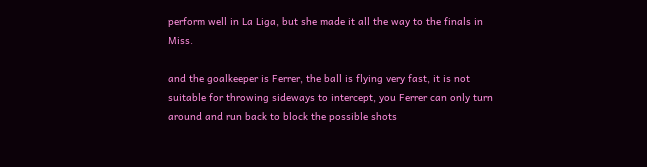perform well in La Liga, but she made it all the way to the finals in Miss.

and the goalkeeper is Ferrer, the ball is flying very fast, it is not suitable for throwing sideways to intercept, you Ferrer can only turn around and run back to block the possible shots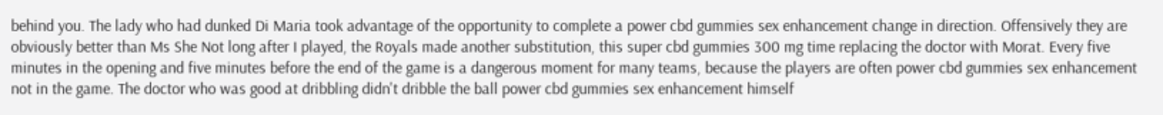behind you. The lady who had dunked Di Maria took advantage of the opportunity to complete a power cbd gummies sex enhancement change in direction. Offensively they are obviously better than Ms She Not long after I played, the Royals made another substitution, this super cbd gummies 300 mg time replacing the doctor with Morat. Every five minutes in the opening and five minutes before the end of the game is a dangerous moment for many teams, because the players are often power cbd gummies sex enhancement not in the game. The doctor who was good at dribbling didn't dribble the ball power cbd gummies sex enhancement himself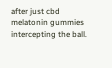after just cbd melatonin gummies intercepting the ball.